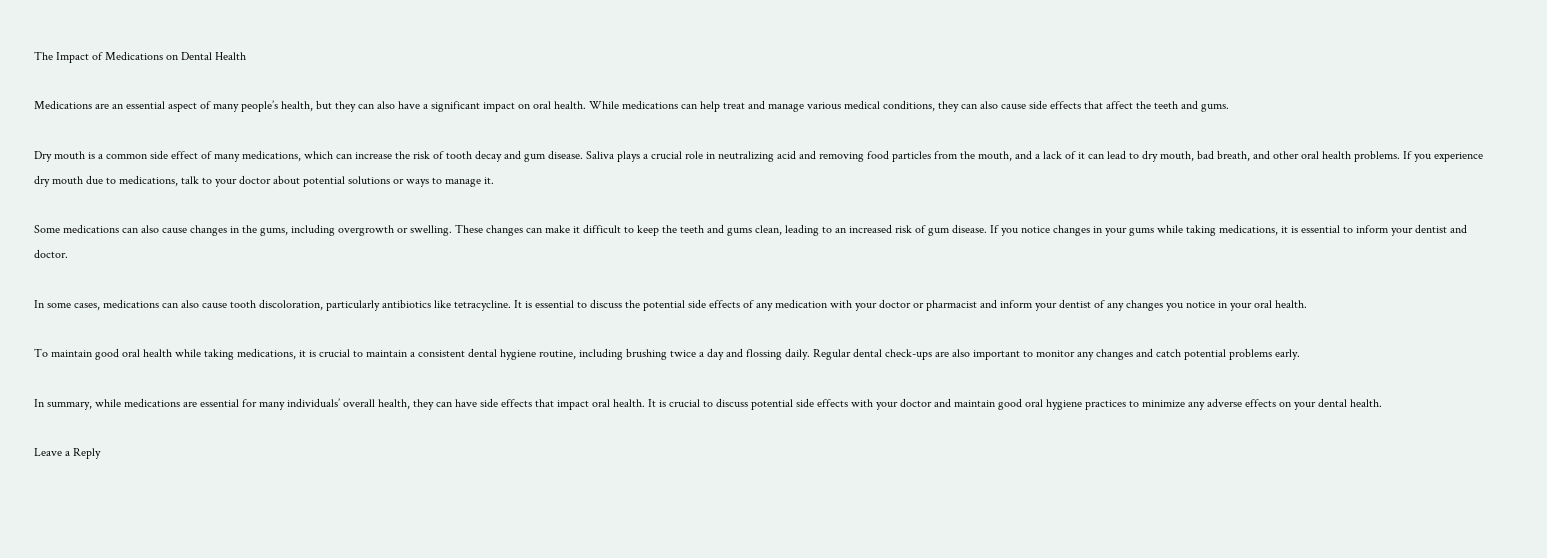The Impact of Medications on Dental Health

Medications are an essential aspect of many people’s health, but they can also have a significant impact on oral health. While medications can help treat and manage various medical conditions, they can also cause side effects that affect the teeth and gums.

Dry mouth is a common side effect of many medications, which can increase the risk of tooth decay and gum disease. Saliva plays a crucial role in neutralizing acid and removing food particles from the mouth, and a lack of it can lead to dry mouth, bad breath, and other oral health problems. If you experience dry mouth due to medications, talk to your doctor about potential solutions or ways to manage it.

Some medications can also cause changes in the gums, including overgrowth or swelling. These changes can make it difficult to keep the teeth and gums clean, leading to an increased risk of gum disease. If you notice changes in your gums while taking medications, it is essential to inform your dentist and doctor.

In some cases, medications can also cause tooth discoloration, particularly antibiotics like tetracycline. It is essential to discuss the potential side effects of any medication with your doctor or pharmacist and inform your dentist of any changes you notice in your oral health.

To maintain good oral health while taking medications, it is crucial to maintain a consistent dental hygiene routine, including brushing twice a day and flossing daily. Regular dental check-ups are also important to monitor any changes and catch potential problems early.

In summary, while medications are essential for many individuals’ overall health, they can have side effects that impact oral health. It is crucial to discuss potential side effects with your doctor and maintain good oral hygiene practices to minimize any adverse effects on your dental health.

Leave a Reply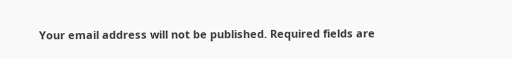Your email address will not be published. Required fields are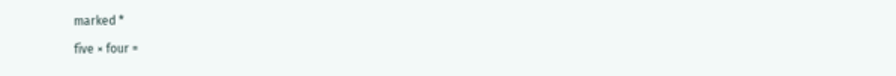marked *

five × four =